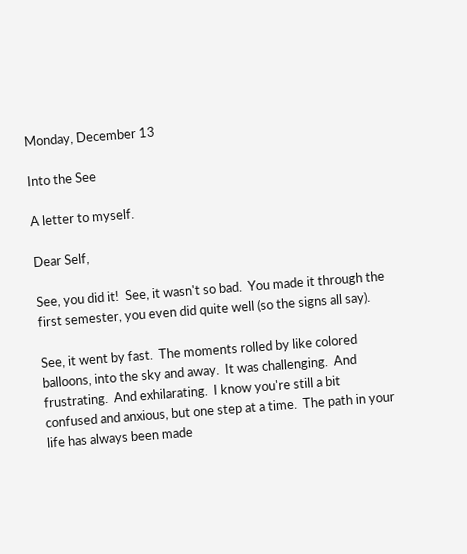Monday, December 13

Into the See

A letter to myself.

Dear Self,

See, you did it!  See, it wasn't so bad.  You made it through the first semester, you even did quite well (so the signs all say).

See, it went by fast.  The moments rolled by like colored balloons, into the sky and away.  It was challenging.  And frustrating.  And exhilarating.  I know you're still a bit confused and anxious, but one step at a time.  The path in your life has always been made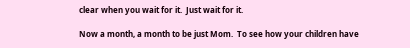clear when you wait for it.  Just wait for it.

Now a month, a month to be just Mom.  To see how your children have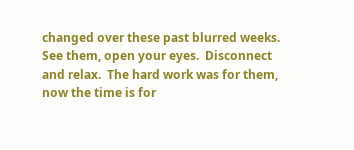changed over these past blurred weeks.  See them, open your eyes.  Disconnect and relax.  The hard work was for them, now the time is for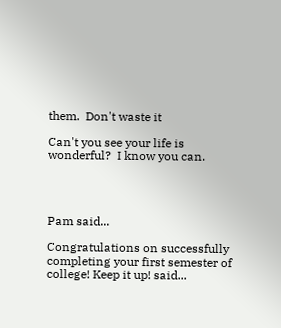them.  Don't waste it

Can't you see your life is wonderful?  I know you can.




Pam said...

Congratulations on successfully completing your first semester of college! Keep it up! said...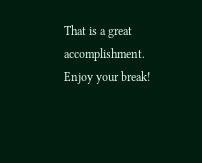That is a great accomplishment. Enjoy your break!